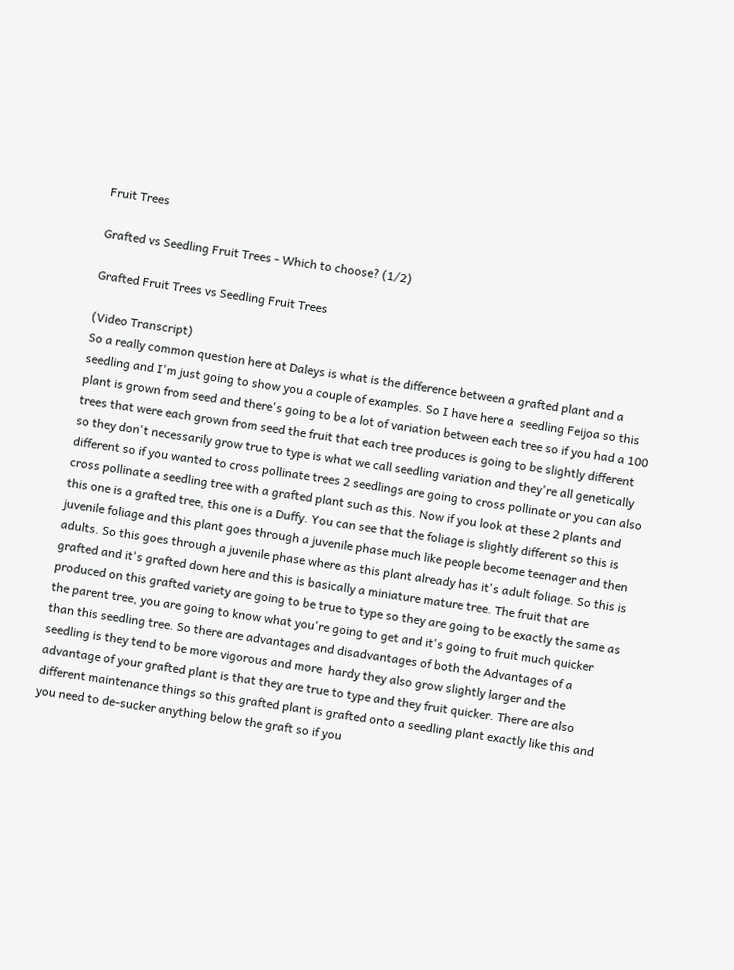Fruit Trees

Grafted vs Seedling Fruit Trees - Which to choose? (1/2)

Grafted Fruit Trees vs Seedling Fruit Trees

(Video Transcript)
So a really common question here at Daleys is what is the difference between a grafted plant and a seedling and I'm just going to show you a couple of examples. So I have here a  seedling Feijoa so this plant is grown from seed and there's going to be a lot of variation between each tree so if you had a 100 trees that were each grown from seed the fruit that each tree produces is going to be slightly different so they don't necessarily grow true to type is what we call seedling variation and they're all genetically different so if you wanted to cross pollinate trees 2 seedlings are going to cross pollinate or you can also cross pollinate a seedling tree with a grafted plant such as this. Now if you look at these 2 plants and this one is a grafted tree, this one is a Duffy. You can see that the foliage is slightly different so this is juvenile foliage and this plant goes through a juvenile phase much like people become teenager and then adults. So this goes through a juvenile phase where as this plant already has it's adult foliage. So this is grafted and it's grafted down here and this is basically a miniature mature tree. The fruit that are produced on this grafted variety are going to be true to type so they are going to be exactly the same as the parent tree, you are going to know what you're going to get and it's going to fruit much quicker than this seedling tree. So there are advantages and disadvantages of both the Advantages of a seedling is they tend to be more vigorous and more  hardy they also grow slightly larger and the advantage of your grafted plant is that they are true to type and they fruit quicker. There are also different maintenance things so this grafted plant is grafted onto a seedling plant exactly like this and you need to de-sucker anything below the graft so if you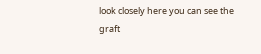look closely here you can see the graft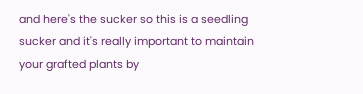and here's the sucker so this is a seedling sucker and it's really important to maintain your grafted plants by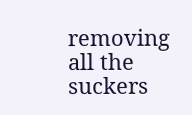removing all the suckers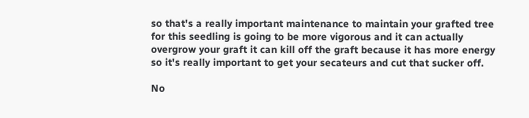so that's a really important maintenance to maintain your grafted tree for this seedling is going to be more vigorous and it can actually overgrow your graft it can kill off the graft because it has more energy so it's really important to get your secateurs and cut that sucker off.

No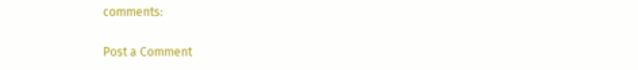comments:

Post a Comment